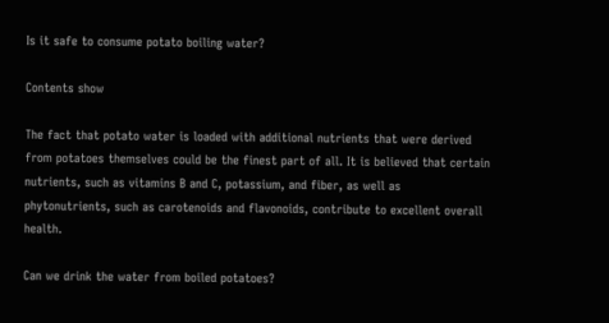Is it safe to consume potato boiling water?

Contents show

The fact that potato water is loaded with additional nutrients that were derived from potatoes themselves could be the finest part of all. It is believed that certain nutrients, such as vitamins B and C, potassium, and fiber, as well as phytonutrients, such as carotenoids and flavonoids, contribute to excellent overall health.

Can we drink the water from boiled potatoes?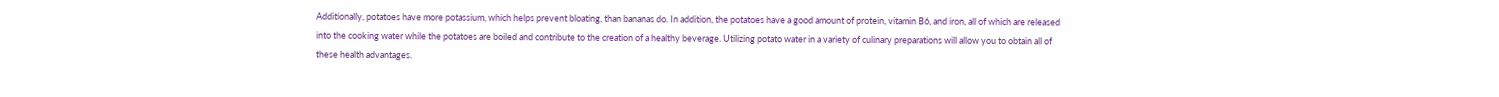Additionally, potatoes have more potassium, which helps prevent bloating, than bananas do. In addition, the potatoes have a good amount of protein, vitamin B6, and iron, all of which are released into the cooking water while the potatoes are boiled and contribute to the creation of a healthy beverage. Utilizing potato water in a variety of culinary preparations will allow you to obtain all of these health advantages.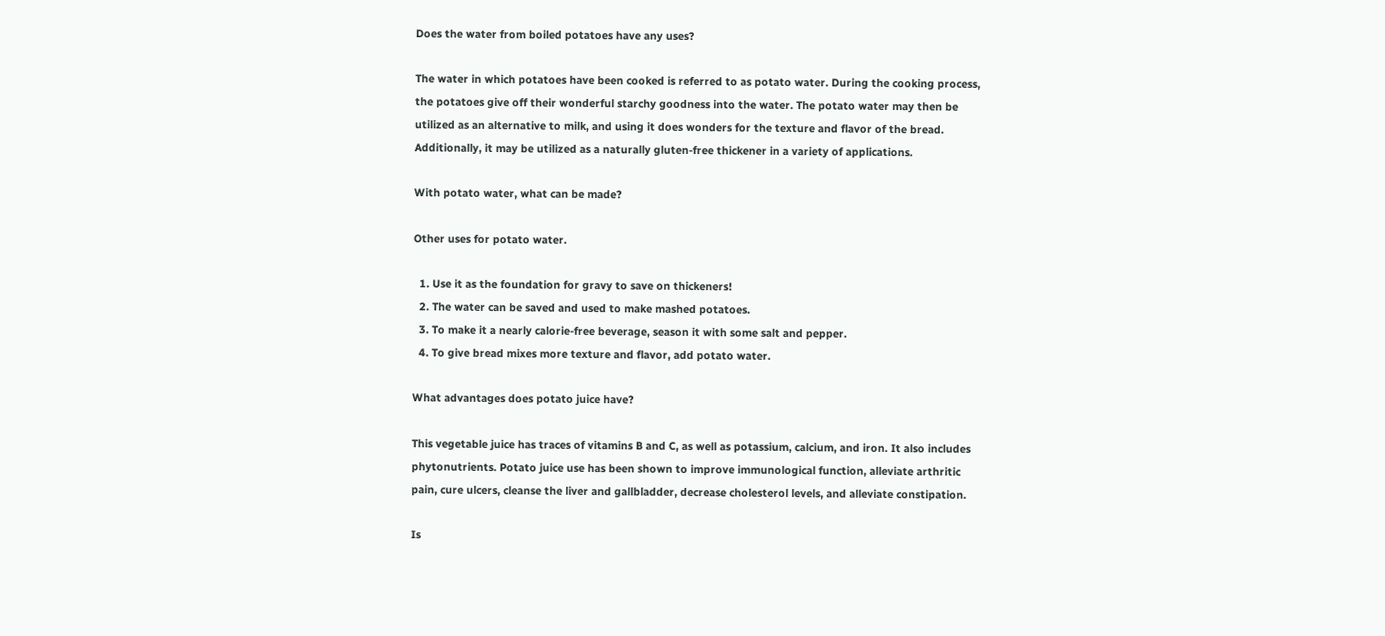Does the water from boiled potatoes have any uses?

The water in which potatoes have been cooked is referred to as potato water. During the cooking process, the potatoes give off their wonderful starchy goodness into the water. The potato water may then be utilized as an alternative to milk, and using it does wonders for the texture and flavor of the bread. Additionally, it may be utilized as a naturally gluten-free thickener in a variety of applications.

With potato water, what can be made?

Other uses for potato water.

  1. Use it as the foundation for gravy to save on thickeners!
  2. The water can be saved and used to make mashed potatoes.
  3. To make it a nearly calorie-free beverage, season it with some salt and pepper.
  4. To give bread mixes more texture and flavor, add potato water.

What advantages does potato juice have?

This vegetable juice has traces of vitamins B and C, as well as potassium, calcium, and iron. It also includes phytonutrients. Potato juice use has been shown to improve immunological function, alleviate arthritic pain, cure ulcers, cleanse the liver and gallbladder, decrease cholesterol levels, and alleviate constipation.

Is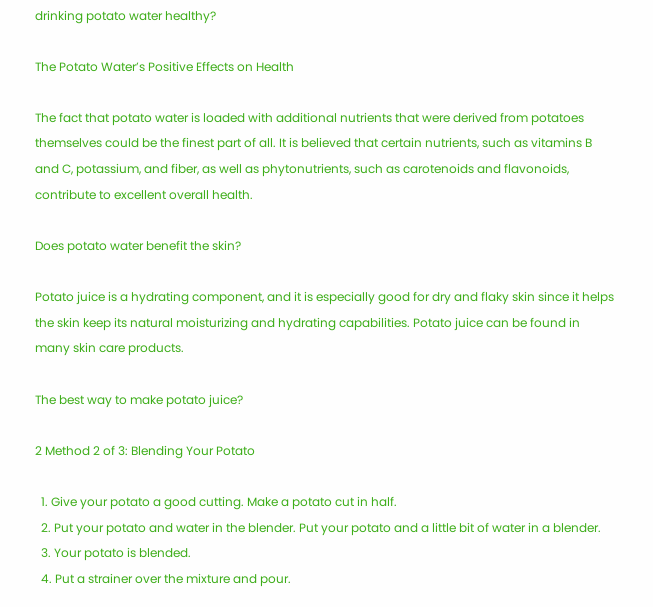drinking potato water healthy?

The Potato Water’s Positive Effects on Health

The fact that potato water is loaded with additional nutrients that were derived from potatoes themselves could be the finest part of all. It is believed that certain nutrients, such as vitamins B and C, potassium, and fiber, as well as phytonutrients, such as carotenoids and flavonoids, contribute to excellent overall health.

Does potato water benefit the skin?

Potato juice is a hydrating component, and it is especially good for dry and flaky skin since it helps the skin keep its natural moisturizing and hydrating capabilities. Potato juice can be found in many skin care products.

The best way to make potato juice?

2 Method 2 of 3: Blending Your Potato

  1. Give your potato a good cutting. Make a potato cut in half.
  2. Put your potato and water in the blender. Put your potato and a little bit of water in a blender.
  3. Your potato is blended.
  4. Put a strainer over the mixture and pour.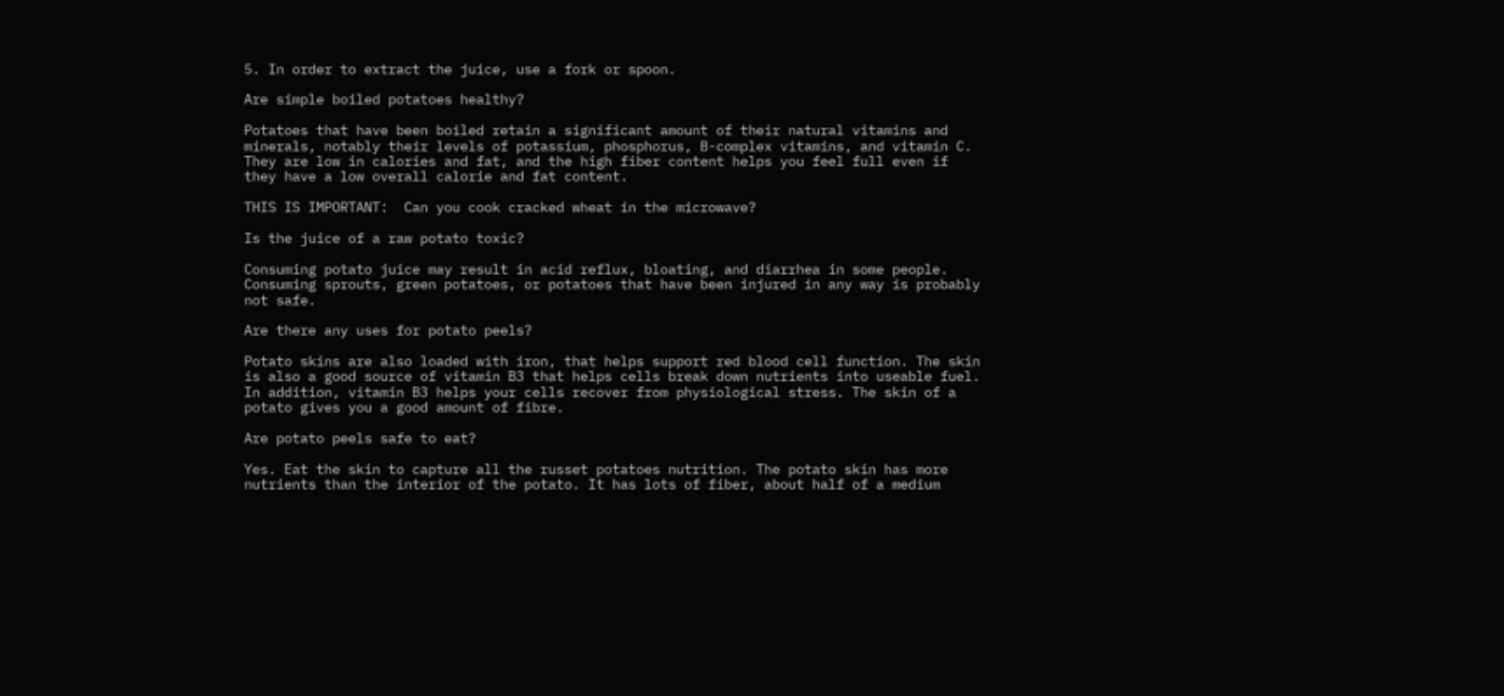5. In order to extract the juice, use a fork or spoon.

Are simple boiled potatoes healthy?

Potatoes that have been boiled retain a significant amount of their natural vitamins and minerals, notably their levels of potassium, phosphorus, B-complex vitamins, and vitamin C. They are low in calories and fat, and the high fiber content helps you feel full even if they have a low overall calorie and fat content.

THIS IS IMPORTANT:  Can you cook cracked wheat in the microwave?

Is the juice of a raw potato toxic?

Consuming potato juice may result in acid reflux, bloating, and diarrhea in some people. Consuming sprouts, green potatoes, or potatoes that have been injured in any way is probably not safe.

Are there any uses for potato peels?

Potato skins are also loaded with iron, that helps support red blood cell function. The skin is also a good source of vitamin B3 that helps cells break down nutrients into useable fuel. In addition, vitamin B3 helps your cells recover from physiological stress. The skin of a potato gives you a good amount of fibre.

Are potato peels safe to eat?

Yes. Eat the skin to capture all the russet potatoes nutrition. The potato skin has more nutrients than the interior of the potato. It has lots of fiber, about half of a medium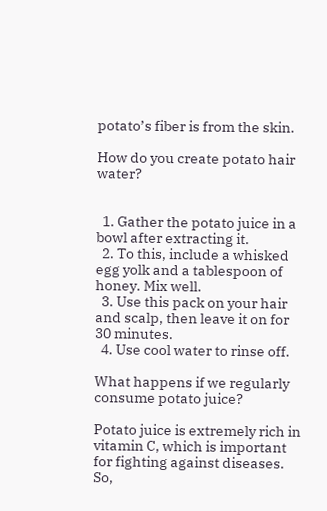potato’s fiber is from the skin.

How do you create potato hair water?


  1. Gather the potato juice in a bowl after extracting it.
  2. To this, include a whisked egg yolk and a tablespoon of honey. Mix well.
  3. Use this pack on your hair and scalp, then leave it on for 30 minutes.
  4. Use cool water to rinse off.

What happens if we regularly consume potato juice?

Potato juice is extremely rich in vitamin C, which is important for fighting against diseases. So,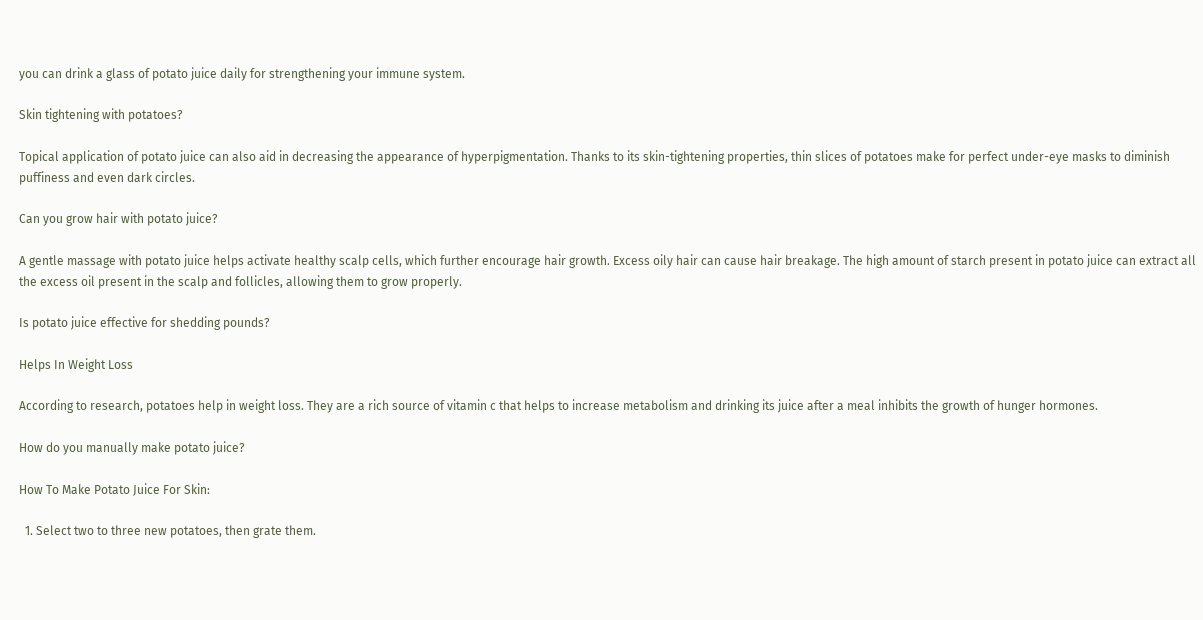you can drink a glass of potato juice daily for strengthening your immune system.

Skin tightening with potatoes?

Topical application of potato juice can also aid in decreasing the appearance of hyperpigmentation. Thanks to its skin-tightening properties, thin slices of potatoes make for perfect under-eye masks to diminish puffiness and even dark circles.

Can you grow hair with potato juice?

A gentle massage with potato juice helps activate healthy scalp cells, which further encourage hair growth. Excess oily hair can cause hair breakage. The high amount of starch present in potato juice can extract all the excess oil present in the scalp and follicles, allowing them to grow properly.

Is potato juice effective for shedding pounds?

Helps In Weight Loss

According to research, potatoes help in weight loss. They are a rich source of vitamin c that helps to increase metabolism and drinking its juice after a meal inhibits the growth of hunger hormones.

How do you manually make potato juice?

How To Make Potato Juice For Skin:

  1. Select two to three new potatoes, then grate them.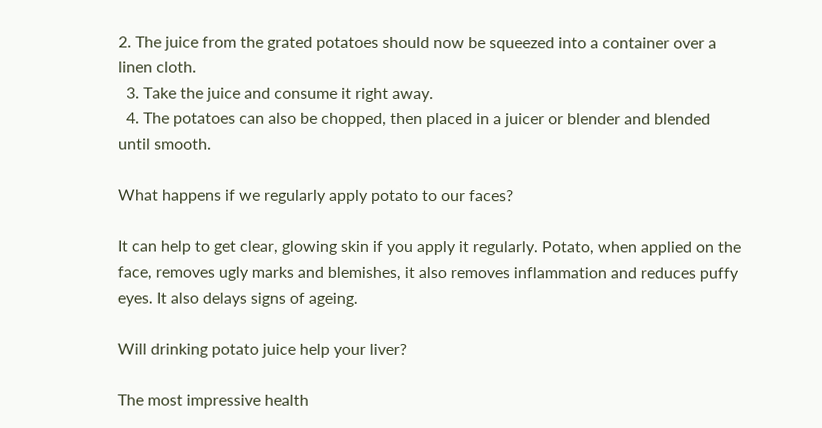2. The juice from the grated potatoes should now be squeezed into a container over a linen cloth.
  3. Take the juice and consume it right away.
  4. The potatoes can also be chopped, then placed in a juicer or blender and blended until smooth.

What happens if we regularly apply potato to our faces?

It can help to get clear, glowing skin if you apply it regularly. Potato, when applied on the face, removes ugly marks and blemishes, it also removes inflammation and reduces puffy eyes. It also delays signs of ageing.

Will drinking potato juice help your liver?

The most impressive health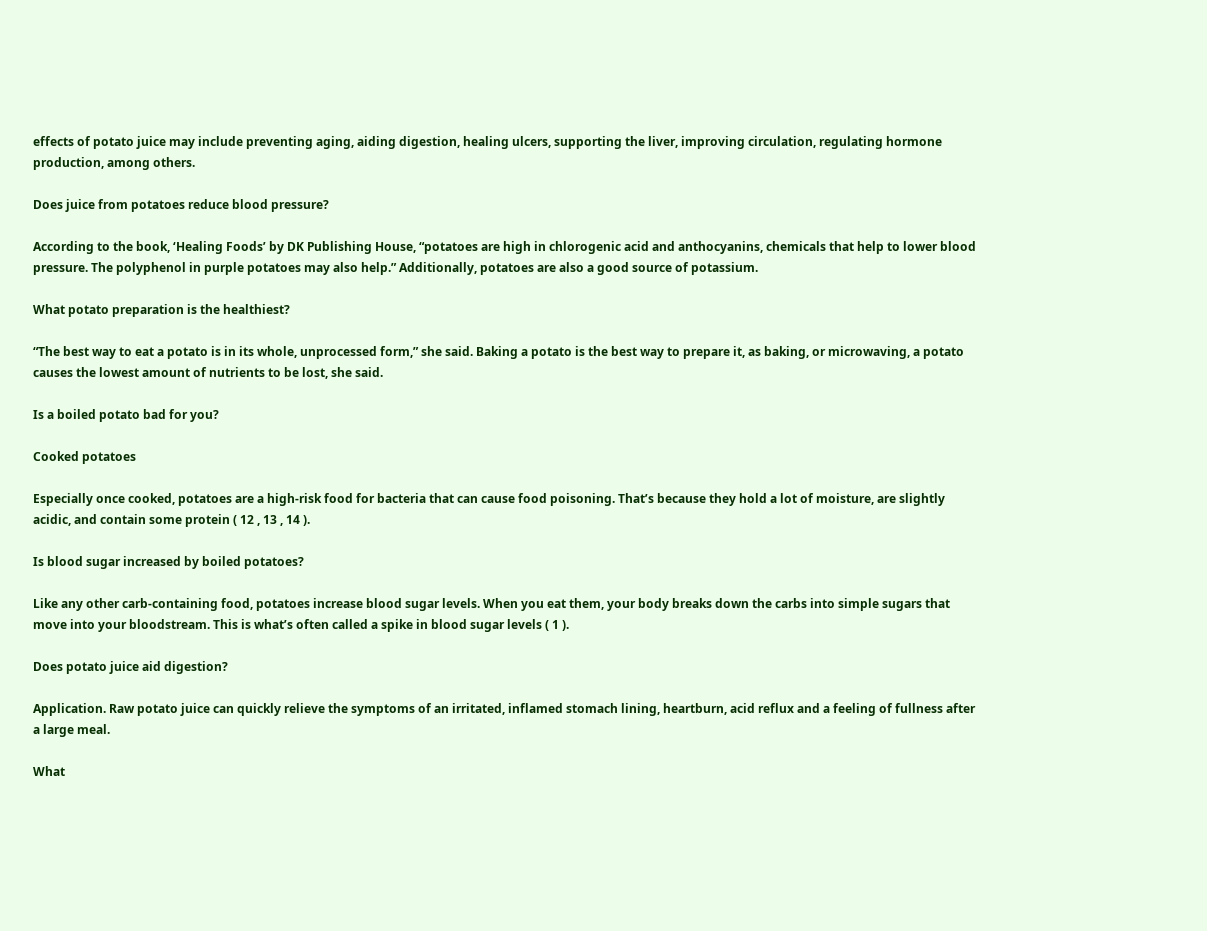effects of potato juice may include preventing aging, aiding digestion, healing ulcers, supporting the liver, improving circulation, regulating hormone production, among others.

Does juice from potatoes reduce blood pressure?

According to the book, ‘Healing Foods’ by DK Publishing House, “potatoes are high in chlorogenic acid and anthocyanins, chemicals that help to lower blood pressure. The polyphenol in purple potatoes may also help.” Additionally, potatoes are also a good source of potassium.

What potato preparation is the healthiest?

“The best way to eat a potato is in its whole, unprocessed form,” she said. Baking a potato is the best way to prepare it, as baking, or microwaving, a potato causes the lowest amount of nutrients to be lost, she said.

Is a boiled potato bad for you?

Cooked potatoes

Especially once cooked, potatoes are a high-risk food for bacteria that can cause food poisoning. That’s because they hold a lot of moisture, are slightly acidic, and contain some protein ( 12 , 13 , 14 ).

Is blood sugar increased by boiled potatoes?

Like any other carb-containing food, potatoes increase blood sugar levels. When you eat them, your body breaks down the carbs into simple sugars that move into your bloodstream. This is what’s often called a spike in blood sugar levels ( 1 ).

Does potato juice aid digestion?

Application. Raw potato juice can quickly relieve the symptoms of an irritated, inflamed stomach lining, heartburn, acid reflux and a feeling of fullness after a large meal.

What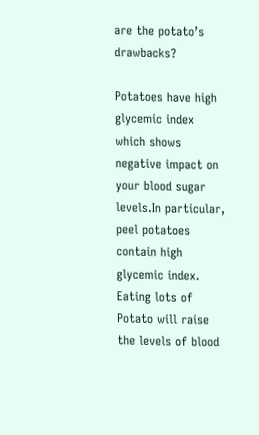are the potato’s drawbacks?

Potatoes have high glycemic index which shows negative impact on your blood sugar levels.In particular, peel potatoes contain high glycemic index. Eating lots of Potato will raise the levels of blood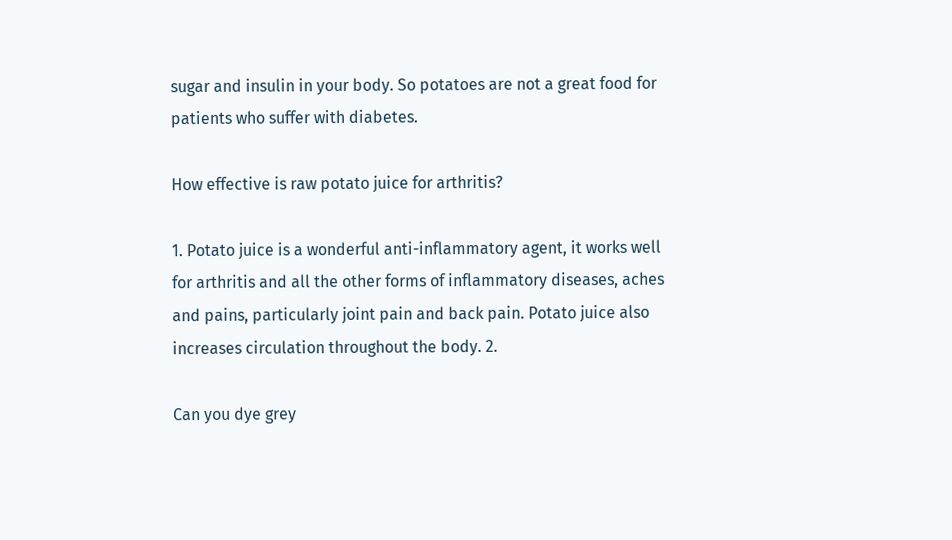sugar and insulin in your body. So potatoes are not a great food for patients who suffer with diabetes.

How effective is raw potato juice for arthritis?

1. Potato juice is a wonderful anti-inflammatory agent, it works well for arthritis and all the other forms of inflammatory diseases, aches and pains, particularly joint pain and back pain. Potato juice also increases circulation throughout the body. 2.

Can you dye grey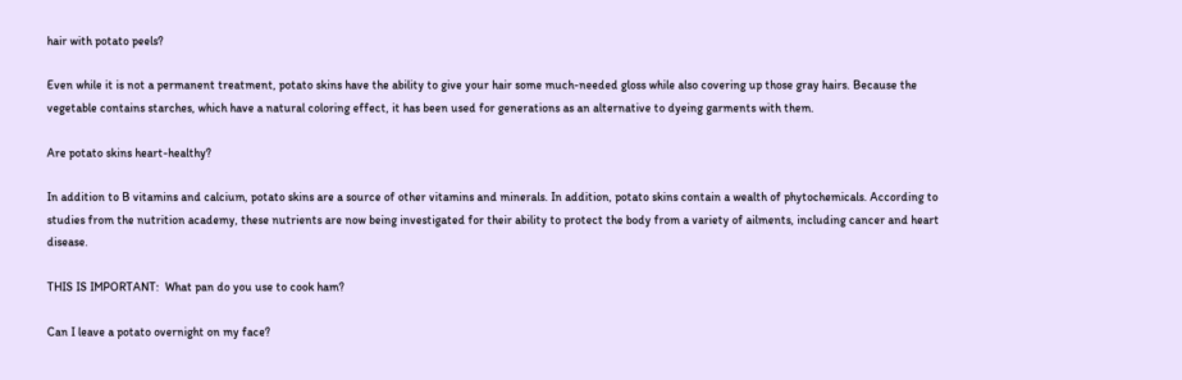hair with potato peels?

Even while it is not a permanent treatment, potato skins have the ability to give your hair some much-needed gloss while also covering up those gray hairs. Because the vegetable contains starches, which have a natural coloring effect, it has been used for generations as an alternative to dyeing garments with them.

Are potato skins heart-healthy?

In addition to B vitamins and calcium, potato skins are a source of other vitamins and minerals. In addition, potato skins contain a wealth of phytochemicals. According to studies from the nutrition academy, these nutrients are now being investigated for their ability to protect the body from a variety of ailments, including cancer and heart disease.

THIS IS IMPORTANT:  What pan do you use to cook ham?

Can I leave a potato overnight on my face?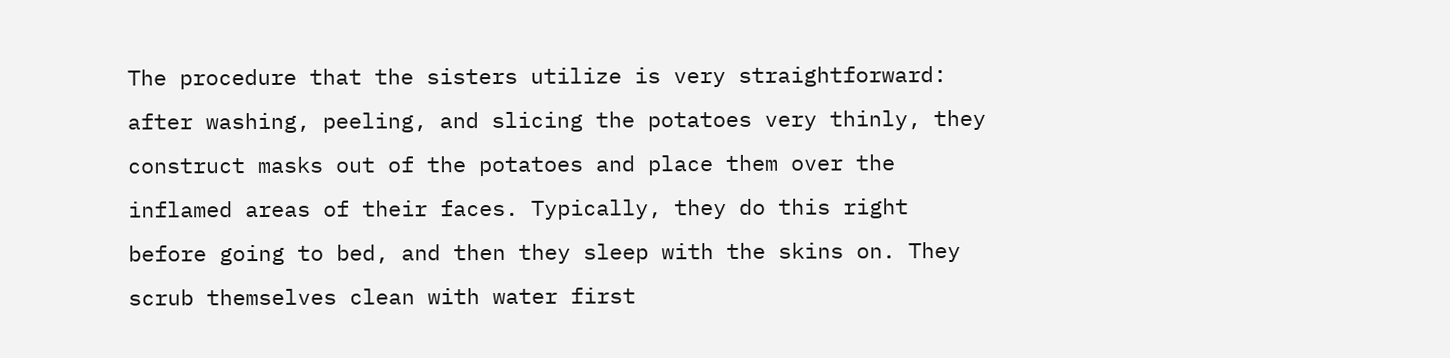The procedure that the sisters utilize is very straightforward: after washing, peeling, and slicing the potatoes very thinly, they construct masks out of the potatoes and place them over the inflamed areas of their faces. Typically, they do this right before going to bed, and then they sleep with the skins on. They scrub themselves clean with water first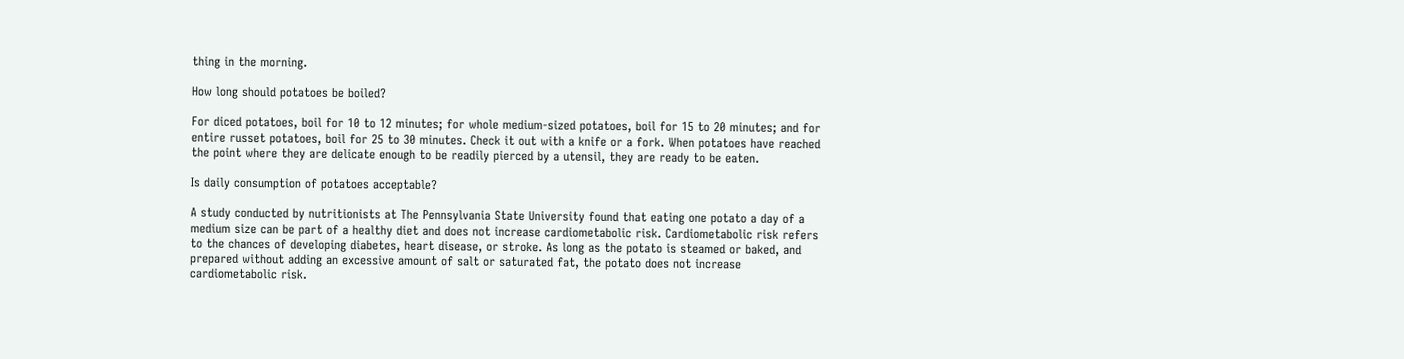thing in the morning.

How long should potatoes be boiled?

For diced potatoes, boil for 10 to 12 minutes; for whole medium-sized potatoes, boil for 15 to 20 minutes; and for entire russet potatoes, boil for 25 to 30 minutes. Check it out with a knife or a fork. When potatoes have reached the point where they are delicate enough to be readily pierced by a utensil, they are ready to be eaten.

Is daily consumption of potatoes acceptable?

A study conducted by nutritionists at The Pennsylvania State University found that eating one potato a day of a medium size can be part of a healthy diet and does not increase cardiometabolic risk. Cardiometabolic risk refers to the chances of developing diabetes, heart disease, or stroke. As long as the potato is steamed or baked, and prepared without adding an excessive amount of salt or saturated fat, the potato does not increase cardiometabolic risk.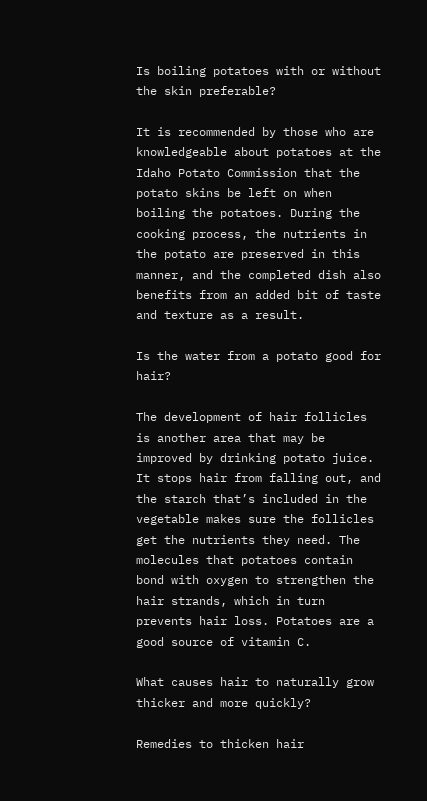Is boiling potatoes with or without the skin preferable?

It is recommended by those who are knowledgeable about potatoes at the Idaho Potato Commission that the potato skins be left on when boiling the potatoes. During the cooking process, the nutrients in the potato are preserved in this manner, and the completed dish also benefits from an added bit of taste and texture as a result.

Is the water from a potato good for hair?

The development of hair follicles is another area that may be improved by drinking potato juice. It stops hair from falling out, and the starch that’s included in the vegetable makes sure the follicles get the nutrients they need. The molecules that potatoes contain bond with oxygen to strengthen the hair strands, which in turn prevents hair loss. Potatoes are a good source of vitamin C.

What causes hair to naturally grow thicker and more quickly?

Remedies to thicken hair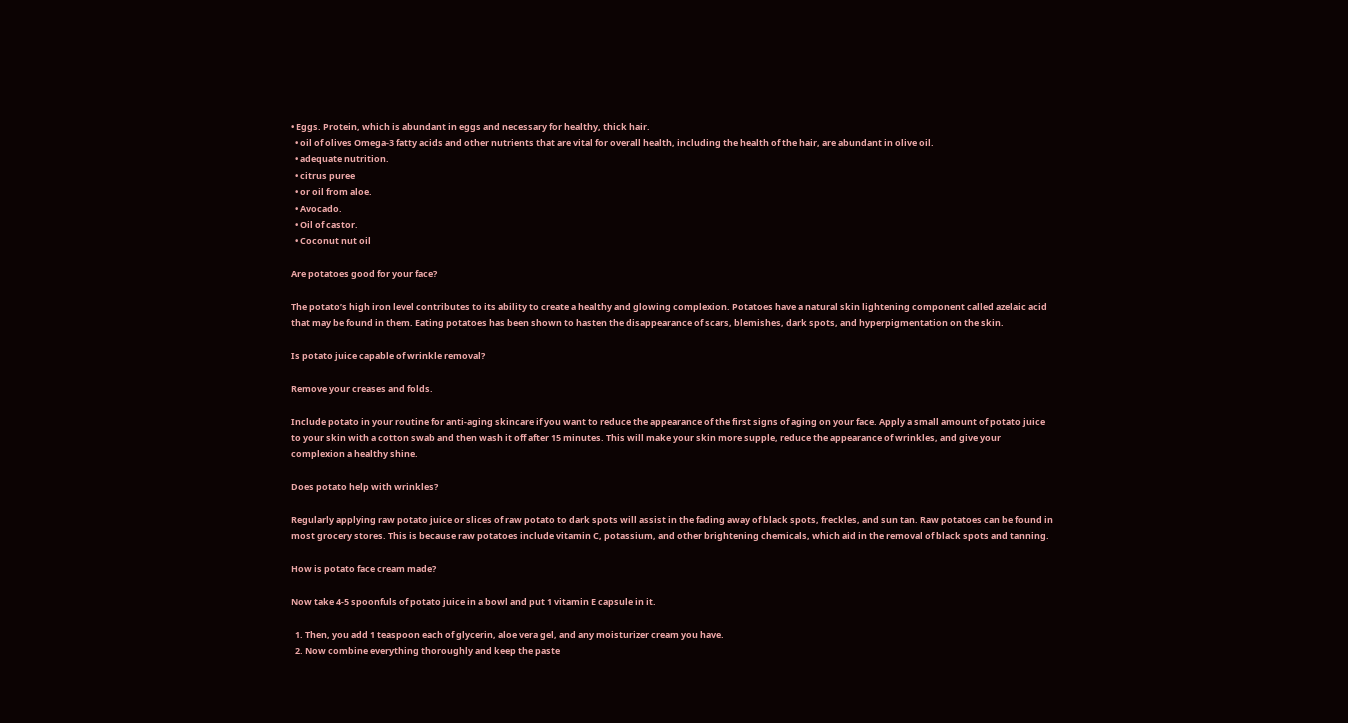• Eggs. Protein, which is abundant in eggs and necessary for healthy, thick hair.
  • oil of olives Omega-3 fatty acids and other nutrients that are vital for overall health, including the health of the hair, are abundant in olive oil.
  • adequate nutrition.
  • citrus puree
  • or oil from aloe.
  • Avocado.
  • Oil of castor.
  • Coconut nut oil

Are potatoes good for your face?

The potato’s high iron level contributes to its ability to create a healthy and glowing complexion. Potatoes have a natural skin lightening component called azelaic acid that may be found in them. Eating potatoes has been shown to hasten the disappearance of scars, blemishes, dark spots, and hyperpigmentation on the skin.

Is potato juice capable of wrinkle removal?

Remove your creases and folds.

Include potato in your routine for anti-aging skincare if you want to reduce the appearance of the first signs of aging on your face. Apply a small amount of potato juice to your skin with a cotton swab and then wash it off after 15 minutes. This will make your skin more supple, reduce the appearance of wrinkles, and give your complexion a healthy shine.

Does potato help with wrinkles?

Regularly applying raw potato juice or slices of raw potato to dark spots will assist in the fading away of black spots, freckles, and sun tan. Raw potatoes can be found in most grocery stores. This is because raw potatoes include vitamin C, potassium, and other brightening chemicals, which aid in the removal of black spots and tanning.

How is potato face cream made?

Now take 4-5 spoonfuls of potato juice in a bowl and put 1 vitamin E capsule in it.

  1. Then, you add 1 teaspoon each of glycerin, aloe vera gel, and any moisturizer cream you have.
  2. Now combine everything thoroughly and keep the paste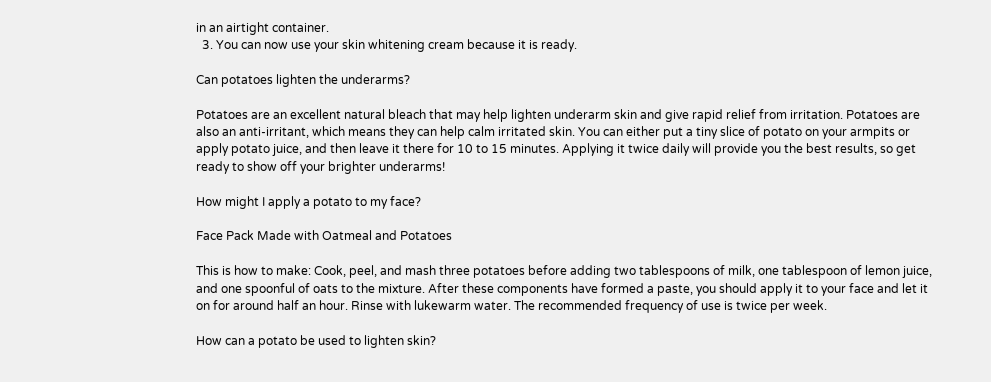in an airtight container.
  3. You can now use your skin whitening cream because it is ready.

Can potatoes lighten the underarms?

Potatoes are an excellent natural bleach that may help lighten underarm skin and give rapid relief from irritation. Potatoes are also an anti-irritant, which means they can help calm irritated skin. You can either put a tiny slice of potato on your armpits or apply potato juice, and then leave it there for 10 to 15 minutes. Applying it twice daily will provide you the best results, so get ready to show off your brighter underarms!

How might I apply a potato to my face?

Face Pack Made with Oatmeal and Potatoes

This is how to make: Cook, peel, and mash three potatoes before adding two tablespoons of milk, one tablespoon of lemon juice, and one spoonful of oats to the mixture. After these components have formed a paste, you should apply it to your face and let it on for around half an hour. Rinse with lukewarm water. The recommended frequency of use is twice per week.

How can a potato be used to lighten skin?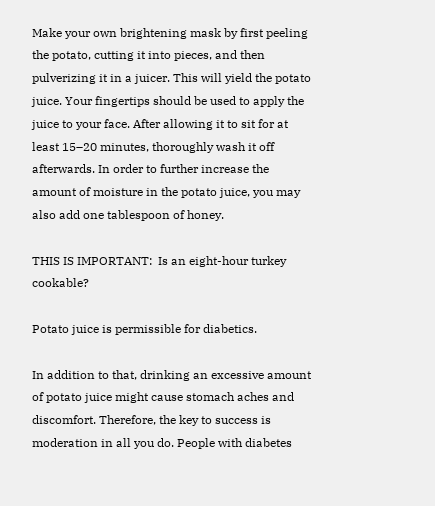Make your own brightening mask by first peeling the potato, cutting it into pieces, and then pulverizing it in a juicer. This will yield the potato juice. Your fingertips should be used to apply the juice to your face. After allowing it to sit for at least 15–20 minutes, thoroughly wash it off afterwards. In order to further increase the amount of moisture in the potato juice, you may also add one tablespoon of honey.

THIS IS IMPORTANT:  Is an eight-hour turkey cookable?

Potato juice is permissible for diabetics.

In addition to that, drinking an excessive amount of potato juice might cause stomach aches and discomfort. Therefore, the key to success is moderation in all you do. People with diabetes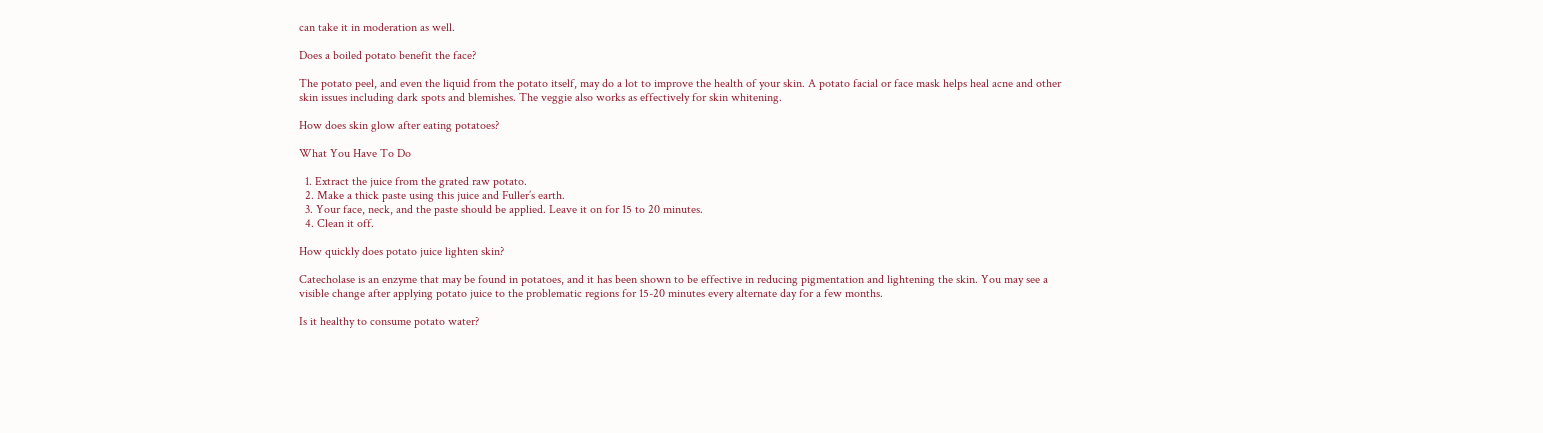can take it in moderation as well.

Does a boiled potato benefit the face?

The potato peel, and even the liquid from the potato itself, may do a lot to improve the health of your skin. A potato facial or face mask helps heal acne and other skin issues including dark spots and blemishes. The veggie also works as effectively for skin whitening.

How does skin glow after eating potatoes?

What You Have To Do

  1. Extract the juice from the grated raw potato.
  2. Make a thick paste using this juice and Fuller’s earth.
  3. Your face, neck, and the paste should be applied. Leave it on for 15 to 20 minutes.
  4. Clean it off.

How quickly does potato juice lighten skin?

Catecholase is an enzyme that may be found in potatoes, and it has been shown to be effective in reducing pigmentation and lightening the skin. You may see a visible change after applying potato juice to the problematic regions for 15-20 minutes every alternate day for a few months.

Is it healthy to consume potato water?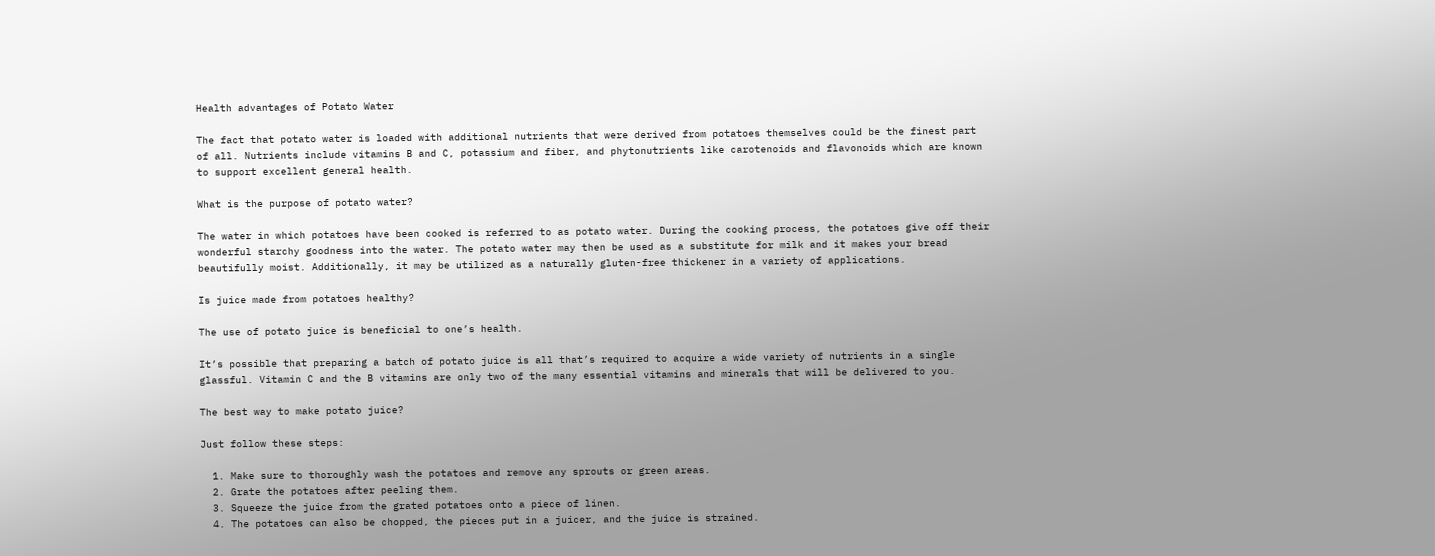Health advantages of Potato Water

The fact that potato water is loaded with additional nutrients that were derived from potatoes themselves could be the finest part of all. Nutrients include vitamins B and C, potassium and fiber, and phytonutrients like carotenoids and flavonoids which are known to support excellent general health.

What is the purpose of potato water?

The water in which potatoes have been cooked is referred to as potato water. During the cooking process, the potatoes give off their wonderful starchy goodness into the water. The potato water may then be used as a substitute for milk and it makes your bread beautifully moist. Additionally, it may be utilized as a naturally gluten-free thickener in a variety of applications.

Is juice made from potatoes healthy?

The use of potato juice is beneficial to one’s health.

It’s possible that preparing a batch of potato juice is all that’s required to acquire a wide variety of nutrients in a single glassful. Vitamin C and the B vitamins are only two of the many essential vitamins and minerals that will be delivered to you.

The best way to make potato juice?

Just follow these steps:

  1. Make sure to thoroughly wash the potatoes and remove any sprouts or green areas.
  2. Grate the potatoes after peeling them.
  3. Squeeze the juice from the grated potatoes onto a piece of linen.
  4. The potatoes can also be chopped, the pieces put in a juicer, and the juice is strained.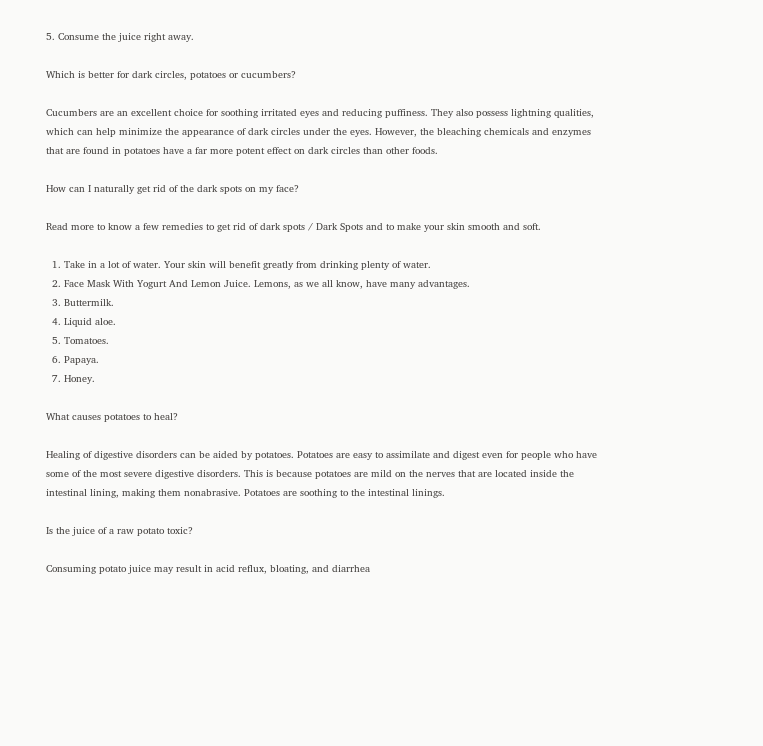5. Consume the juice right away.

Which is better for dark circles, potatoes or cucumbers?

Cucumbers are an excellent choice for soothing irritated eyes and reducing puffiness. They also possess lightning qualities, which can help minimize the appearance of dark circles under the eyes. However, the bleaching chemicals and enzymes that are found in potatoes have a far more potent effect on dark circles than other foods.

How can I naturally get rid of the dark spots on my face?

Read more to know a few remedies to get rid of dark spots / Dark Spots and to make your skin smooth and soft.

  1. Take in a lot of water. Your skin will benefit greatly from drinking plenty of water.
  2. Face Mask With Yogurt And Lemon Juice. Lemons, as we all know, have many advantages.
  3. Buttermilk.
  4. Liquid aloe.
  5. Tomatoes.
  6. Papaya.
  7. Honey.

What causes potatoes to heal?

Healing of digestive disorders can be aided by potatoes. Potatoes are easy to assimilate and digest even for people who have some of the most severe digestive disorders. This is because potatoes are mild on the nerves that are located inside the intestinal lining, making them nonabrasive. Potatoes are soothing to the intestinal linings.

Is the juice of a raw potato toxic?

Consuming potato juice may result in acid reflux, bloating, and diarrhea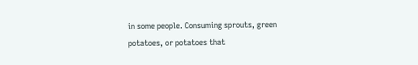in some people. Consuming sprouts, green potatoes, or potatoes that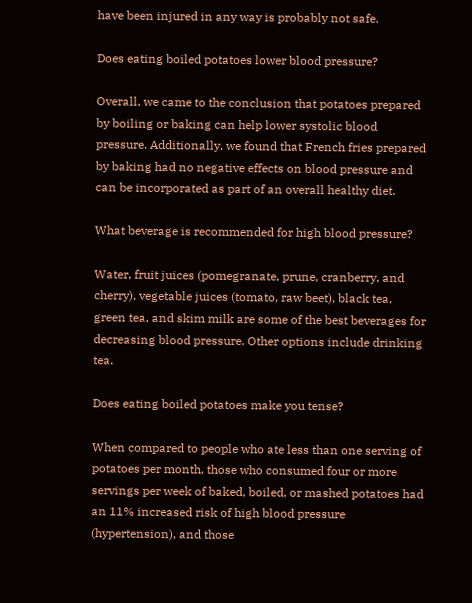have been injured in any way is probably not safe.

Does eating boiled potatoes lower blood pressure?

Overall, we came to the conclusion that potatoes prepared by boiling or baking can help lower systolic blood pressure. Additionally, we found that French fries prepared by baking had no negative effects on blood pressure and can be incorporated as part of an overall healthy diet.

What beverage is recommended for high blood pressure?

Water, fruit juices (pomegranate, prune, cranberry, and cherry), vegetable juices (tomato, raw beet), black tea, green tea, and skim milk are some of the best beverages for decreasing blood pressure. Other options include drinking tea.

Does eating boiled potatoes make you tense?

When compared to people who ate less than one serving of potatoes per month, those who consumed four or more servings per week of baked, boiled, or mashed potatoes had an 11% increased risk of high blood pressure (hypertension), and those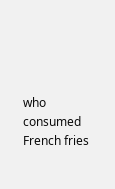who consumed French fries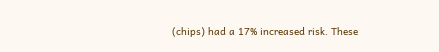(chips) had a 17% increased risk. These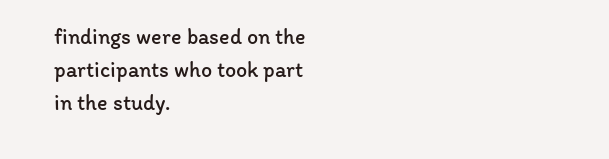findings were based on the participants who took part in the study.